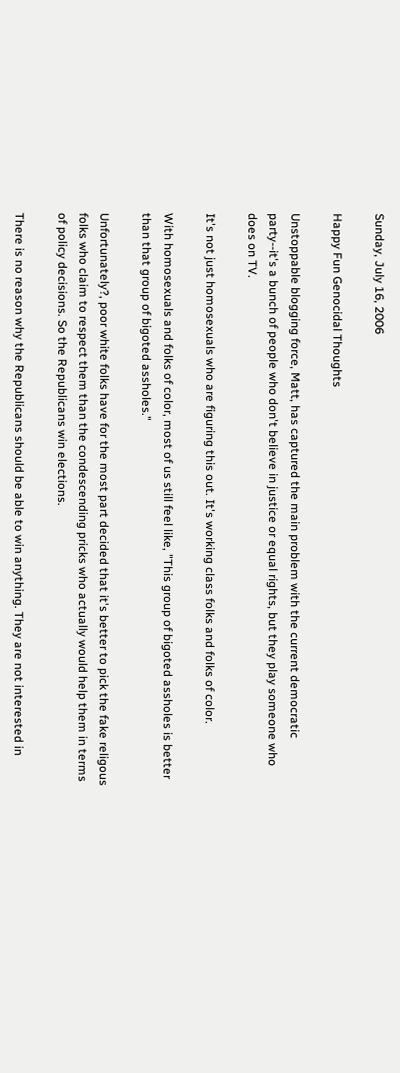Sunday, July 16, 2006

Happy Fun Genocidal Thoughts

Unstoppable blogging force, Matt, has captured the main problem with the current democratic party--it's a bunch of people who don't believe in justice or equal rights, but they play someone who does on TV.

It's not just homosexuals who are figuring this out. It's working class folks and folks of color.

With homosexuals and folks of color, most of us still feel like, "This group of bigoted assholes is better than that group of bigoted assholes."

Unfortunately?, poor white folks have for the most part decided that it's better to pick the fake religous folks who claim to respect them than the condescending pricks who actually would help them in terms of policy decisions. So the Republicans win elections.

There is no reason why the Republicans should be able to win anything. They are not interested in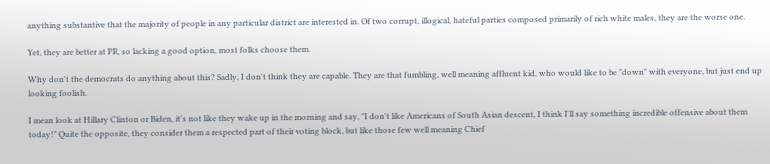anything substantive that the majority of people in any particular district are interested in. Of two corrupt, illogical, hateful parties composed primarily of rich white males, they are the worse one.

Yet, they are better at PR, so lacking a good option, most folks choose them.

Why don't the democrats do anything about this? Sadly, I don't think they are capable. They are that fumbling, well meaning affluent kid, who would like to be "down" with everyone, but just end up looking foolish.

I mean look at Hillary Clinton or Biden, it's not like they wake up in the morning and say, "I don't like Americans of South Asian descent, I think I'll say something incredible offensive about them today!" Quite the opposite, they consider them a respected part of their voting block, but like those few well meaning Chief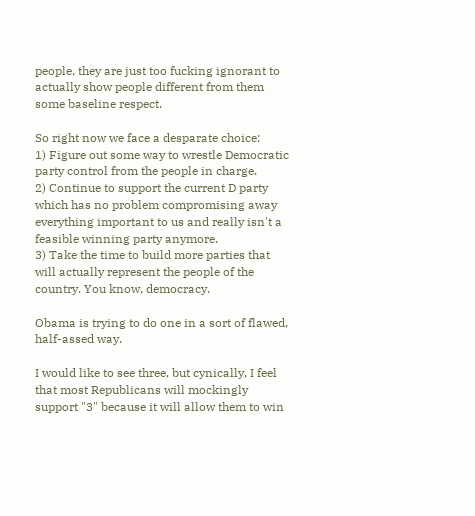people, they are just too fucking ignorant to actually show people different from them some baseline respect.

So right now we face a desparate choice:
1) Figure out some way to wrestle Democratic party control from the people in charge.
2) Continue to support the current D party which has no problem compromising away everything important to us and really isn't a feasible winning party anymore.
3) Take the time to build more parties that will actually represent the people of the country. You know, democracy.

Obama is trying to do one in a sort of flawed, half-assed way.

I would like to see three, but cynically, I feel that most Republicans will mockingly support "3" because it will allow them to win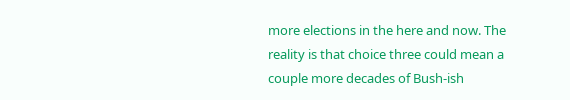more elections in the here and now. The reality is that choice three could mean a couple more decades of Bush-ish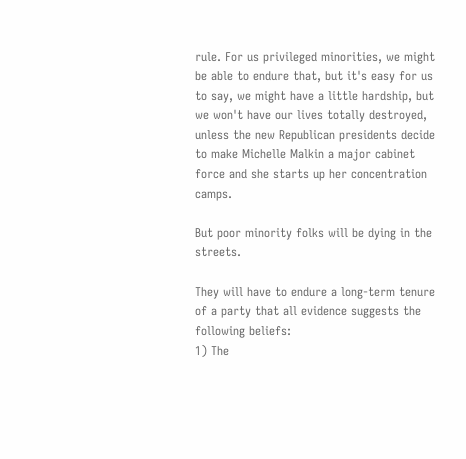rule. For us privileged minorities, we might be able to endure that, but it's easy for us to say, we might have a little hardship, but we won't have our lives totally destroyed, unless the new Republican presidents decide to make Michelle Malkin a major cabinet force and she starts up her concentration camps.

But poor minority folks will be dying in the streets.

They will have to endure a long-term tenure of a party that all evidence suggests the following beliefs:
1) The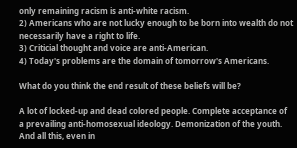only remaining racism is anti-white racism.
2) Americans who are not lucky enough to be born into wealth do not necessarily have a right to life.
3) Criticial thought and voice are anti-American.
4) Today's problems are the domain of tomorrow's Americans.

What do you think the end result of these beliefs will be?

A lot of locked-up and dead colored people. Complete acceptance of a prevailing anti-homosexual ideology. Demonization of the youth. And all this, even in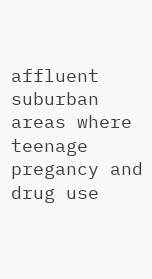affluent suburban areas where teenage pregancy and drug use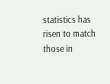statistics has risen to match those in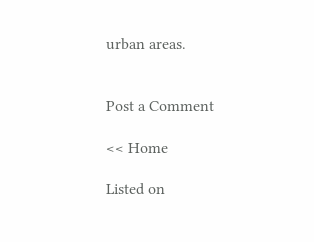urban areas.


Post a Comment

<< Home

Listed on